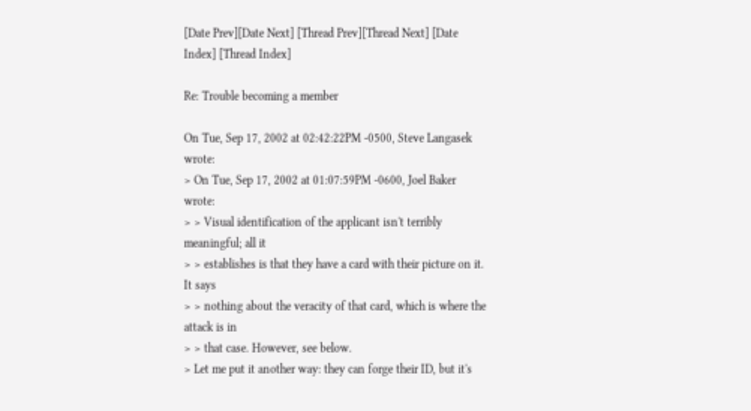[Date Prev][Date Next] [Thread Prev][Thread Next] [Date Index] [Thread Index]

Re: Trouble becoming a member

On Tue, Sep 17, 2002 at 02:42:22PM -0500, Steve Langasek wrote:
> On Tue, Sep 17, 2002 at 01:07:59PM -0600, Joel Baker wrote:
> > Visual identification of the applicant isn't terribly meaningful; all it
> > establishes is that they have a card with their picture on it. It says
> > nothing about the veracity of that card, which is where the attack is in
> > that case. However, see below.
> Let me put it another way: they can forge their ID, but it's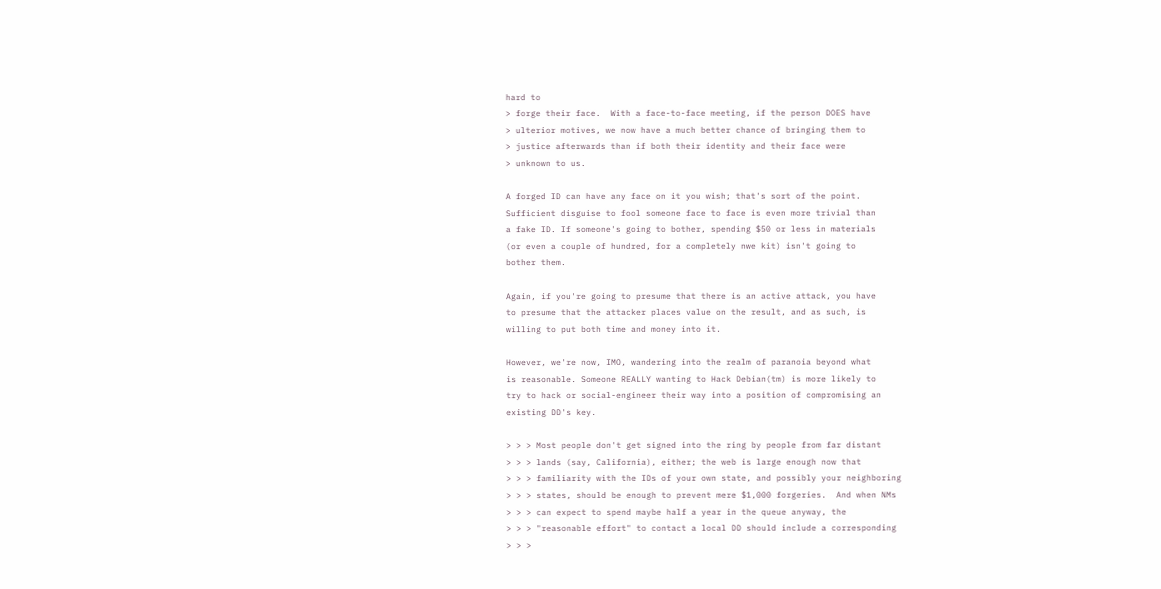hard to
> forge their face.  With a face-to-face meeting, if the person DOES have
> ulterior motives, we now have a much better chance of bringing them to
> justice afterwards than if both their identity and their face were
> unknown to us.

A forged ID can have any face on it you wish; that's sort of the point.
Sufficient disguise to fool someone face to face is even more trivial than
a fake ID. If someone's going to bother, spending $50 or less in materials
(or even a couple of hundred, for a completely nwe kit) isn't going to
bother them.

Again, if you're going to presume that there is an active attack, you have
to presume that the attacker places value on the result, and as such, is
willing to put both time and money into it.

However, we're now, IMO, wandering into the realm of paranoia beyond what
is reasonable. Someone REALLY wanting to Hack Debian(tm) is more likely to
try to hack or social-engineer their way into a position of compromising an
existing DD's key.

> > > Most people don't get signed into the ring by people from far distant
> > > lands (say, California), either; the web is large enough now that
> > > familiarity with the IDs of your own state, and possibly your neighboring
> > > states, should be enough to prevent mere $1,000 forgeries.  And when NMs
> > > can expect to spend maybe half a year in the queue anyway, the
> > > "reasonable effort" to contact a local DD should include a corresponding
> > >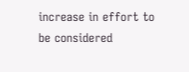increase in effort to be considered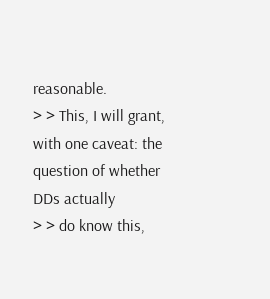reasonable.
> > This, I will grant, with one caveat: the question of whether DDs actually
> > do know this,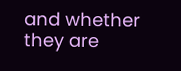and whether they are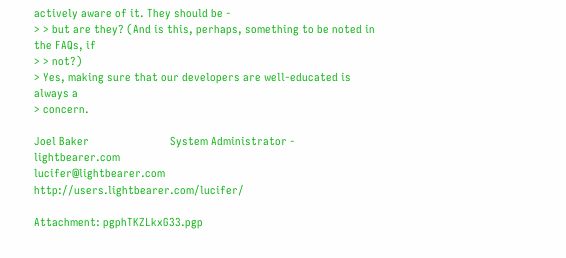actively aware of it. They should be -
> > but are they? (And is this, perhaps, something to be noted in the FAQs, if
> > not?)
> Yes, making sure that our developers are well-educated is always a
> concern.

Joel Baker                           System Administrator - lightbearer.com
lucifer@lightbearer.com              http://users.lightbearer.com/lucifer/

Attachment: pgphTKZLkxG33.pgp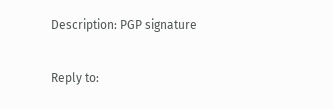Description: PGP signature

Reply to: